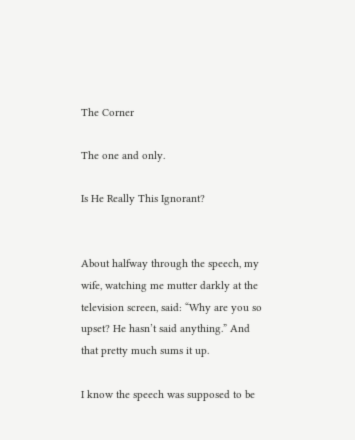The Corner

The one and only.

Is He Really This Ignorant?


About halfway through the speech, my wife, watching me mutter darkly at the television screen, said: “Why are you so upset? He hasn’t said anything.” And that pretty much sums it up.

I know the speech was supposed to be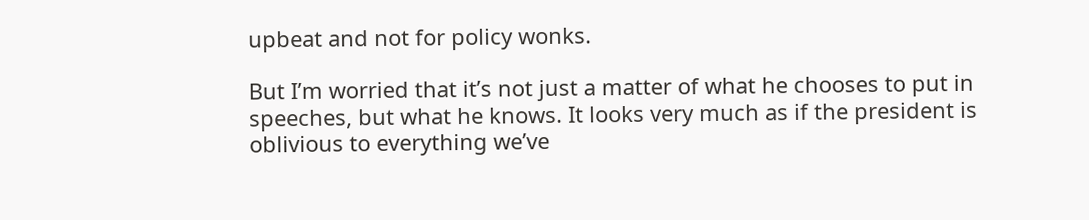upbeat and not for policy wonks.

But I’m worried that it’s not just a matter of what he chooses to put in speeches, but what he knows. It looks very much as if the president is oblivious to everything we’ve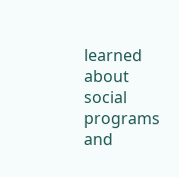learned about social programs and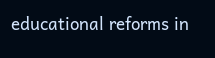educational reforms in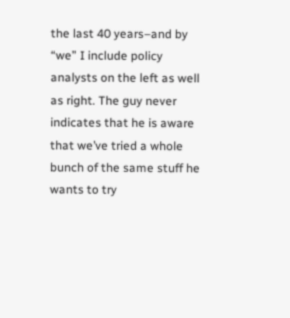the last 40 years–and by “we” I include policy analysts on the left as well as right. The guy never indicates that he is aware that we’ve tried a whole bunch of the same stuff he wants to try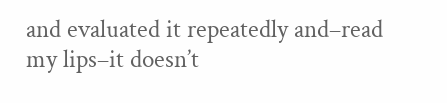and evaluated it repeatedly and–read my lips–it doesn’t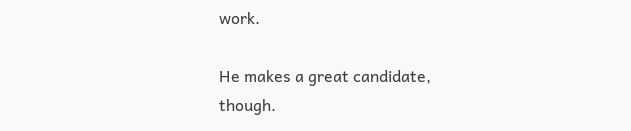work.

He makes a great candidate, though.